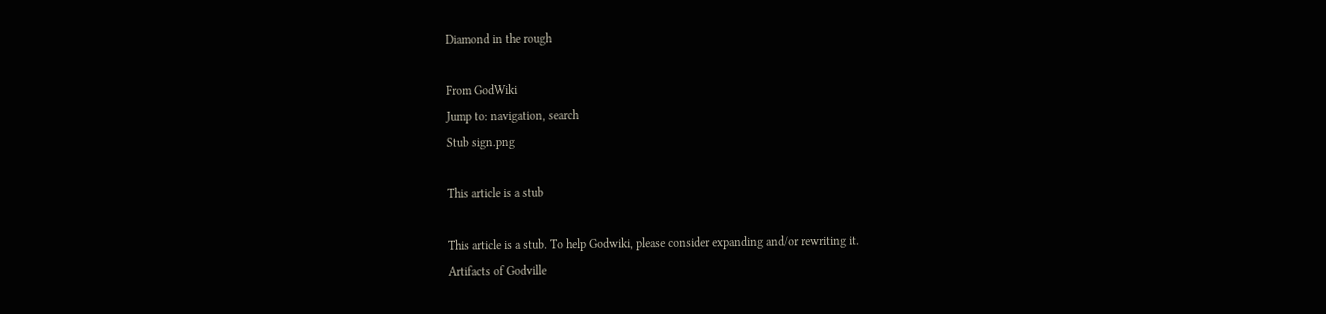Diamond in the rough

From GodWiki
Jump to: navigation, search
Stub sign.png

This article is a stub

This article is a stub. To help Godwiki, please consider expanding and/or rewriting it.
Artifacts of Godville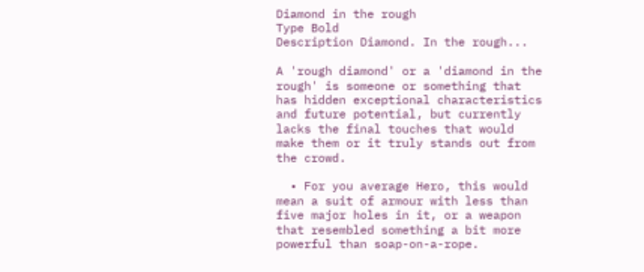Diamond in the rough
Type Bold
Description Diamond. In the rough...

A 'rough diamond' or a 'diamond in the rough' is someone or something that has hidden exceptional characteristics and future potential, but currently lacks the final touches that would make them or it truly stands out from the crowd.

  • For you average Hero, this would mean a suit of armour with less than five major holes in it, or a weapon that resembled something a bit more powerful than soap-on-a-rope.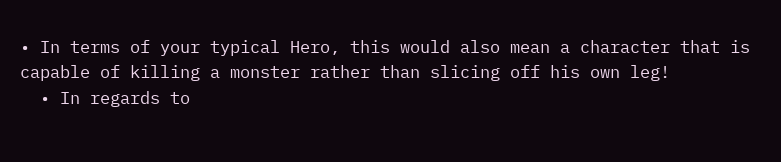• In terms of your typical Hero, this would also mean a character that is capable of killing a monster rather than slicing off his own leg!
  • In regards to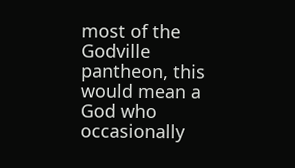most of the Godville pantheon, this would mean a God who occasionally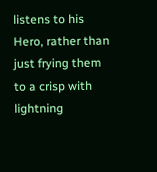listens to his Hero, rather than just frying them to a crisp with lightning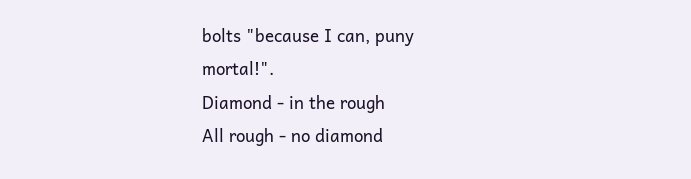bolts "because I can, puny mortal!".
Diamond - in the rough
All rough - no diamond